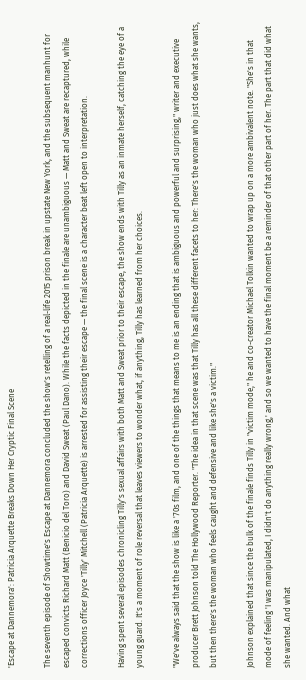'Escape at Dannemora': Patricia Arquette Breaks Down Her Cryptic Final Scene

The seventh episode of Showtime's Escape at Dannemora concluded the show's retelling of a real-life 2015 prison break in upstate New York, and the subsequent manhunt for escaped convicts Richard Matt (Benicio del Toro) and David Sweat (Paul Dano). While the facts depicted in the finale are unambiguous — Matt and Sweat are recaptured, while corrections officer Joyce 'Tilly' Mitchell (Patricia Arquette) is arrested for assisting their escape — the final scene is a character beat left open to interpretation.

Having spent several episodes chronicling Tilly's sexual affairs with both Matt and Sweat prior to their escape, the show ends with Tilly as an inmate herself, catching the eye of a young guard. It's a moment of role reversal that leaves viewers to wonder what, if anything, Tilly has learned from her choices.

"We've always said that the show is like a '70s film, and one of the things that means to me is an ending that is ambiguous and powerful and surprising," writer and executive producer Brett Johnson told The Hollywood Reporter. "The idea in that scene was that Tilly has all these different facets to her: There's the woman who just does what she wants, but then there's the woman who feels caught and defensive and like she's a victim."

Johnson explained that since the bulk of the finale finds Tilly in "victim mode," he and co-creator Michael Tolkin wanted to wrap up on a more ambivalent note. "She's in that mode of feeling 'I was manipulated, I didn't do anything really wrong,' and so we wanted to have the final moment be a reminder of that other part of her. The part that did what she wanted. And what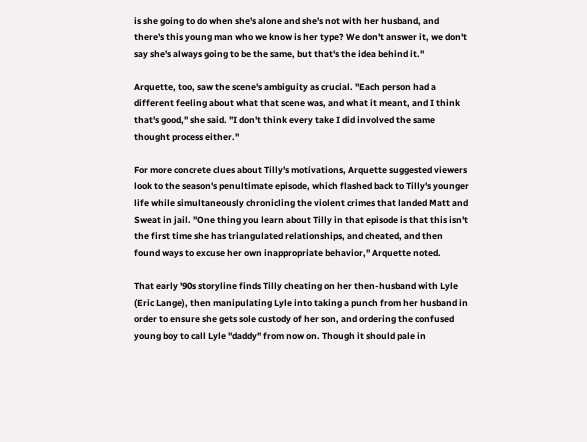is she going to do when she's alone and she's not with her husband, and there's this young man who we know is her type? We don't answer it, we don't say she's always going to be the same, but that's the idea behind it."

Arquette, too, saw the scene's ambiguity as crucial. "Each person had a different feeling about what that scene was, and what it meant, and I think that's good," she said. "I don't think every take I did involved the same thought process either."

For more concrete clues about Tilly's motivations, Arquette suggested viewers look to the season's penultimate episode, which flashed back to Tilly's younger life while simultaneously chronicling the violent crimes that landed Matt and Sweat in jail. "One thing you learn about Tilly in that episode is that this isn't the first time she has triangulated relationships, and cheated, and then found ways to excuse her own inappropriate behavior," Arquette noted.

That early '90s storyline finds Tilly cheating on her then-husband with Lyle (Eric Lange), then manipulating Lyle into taking a punch from her husband in order to ensure she gets sole custody of her son, and ordering the confused young boy to call Lyle "daddy" from now on. Though it should pale in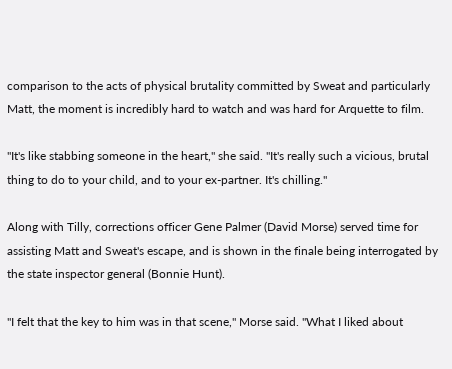comparison to the acts of physical brutality committed by Sweat and particularly Matt, the moment is incredibly hard to watch and was hard for Arquette to film.

"It's like stabbing someone in the heart," she said. "It's really such a vicious, brutal thing to do to your child, and to your ex-partner. It's chilling."

Along with Tilly, corrections officer Gene Palmer (David Morse) served time for assisting Matt and Sweat's escape, and is shown in the finale being interrogated by the state inspector general (Bonnie Hunt).

"I felt that the key to him was in that scene," Morse said. "What I liked about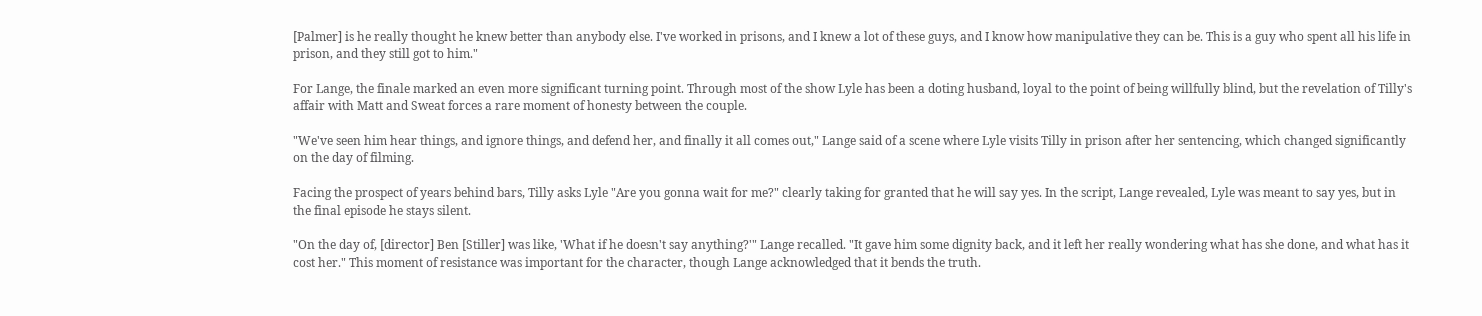[Palmer] is he really thought he knew better than anybody else. I've worked in prisons, and I knew a lot of these guys, and I know how manipulative they can be. This is a guy who spent all his life in prison, and they still got to him."

For Lange, the finale marked an even more significant turning point. Through most of the show Lyle has been a doting husband, loyal to the point of being willfully blind, but the revelation of Tilly's affair with Matt and Sweat forces a rare moment of honesty between the couple.

"We've seen him hear things, and ignore things, and defend her, and finally it all comes out," Lange said of a scene where Lyle visits Tilly in prison after her sentencing, which changed significantly on the day of filming.

Facing the prospect of years behind bars, Tilly asks Lyle "Are you gonna wait for me?" clearly taking for granted that he will say yes. In the script, Lange revealed, Lyle was meant to say yes, but in the final episode he stays silent.

"On the day of, [director] Ben [Stiller] was like, 'What if he doesn't say anything?'" Lange recalled. "It gave him some dignity back, and it left her really wondering what has she done, and what has it cost her." This moment of resistance was important for the character, though Lange acknowledged that it bends the truth.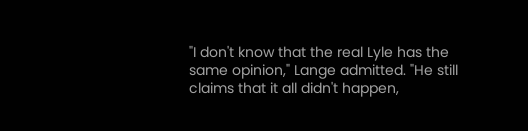"I don't know that the real Lyle has the same opinion," Lange admitted. "He still claims that it all didn't happen,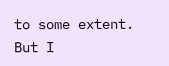to some extent. But I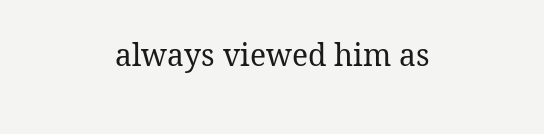always viewed him as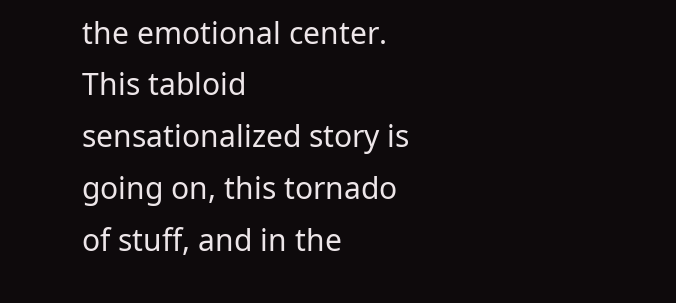the emotional center. This tabloid sensationalized story is going on, this tornado of stuff, and in the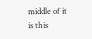middle of it is this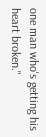one man who's getting his heart broken."